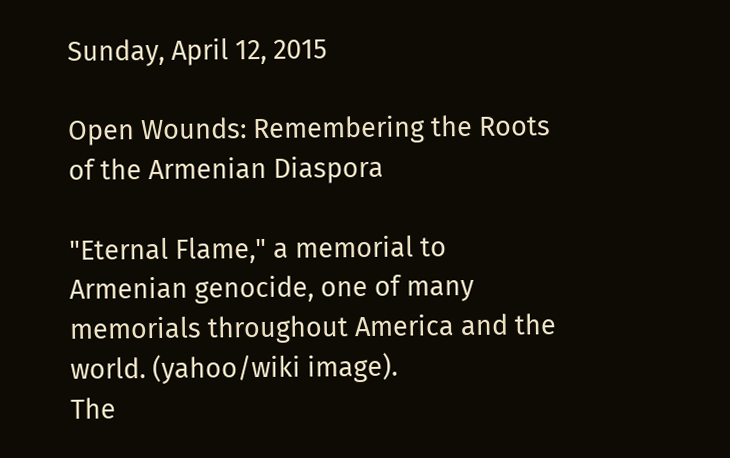Sunday, April 12, 2015

Open Wounds: Remembering the Roots of the Armenian Diaspora

"Eternal Flame," a memorial to Armenian genocide, one of many
memorials throughout America and the world. (yahoo/wiki image).
The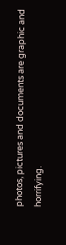photos, pictures and documents are graphic and horrifying.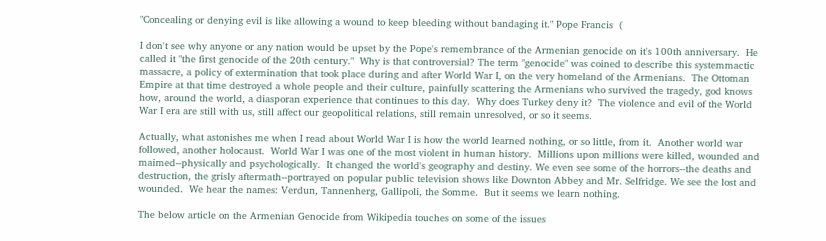"Concealing or denying evil is like allowing a wound to keep bleeding without bandaging it." Pope Francis  (

I don't see why anyone or any nation would be upset by the Pope's remembrance of the Armenian genocide on it's 100th anniversary.  He called it "the first genocide of the 20th century."  Why is that controversial? The term "genocide" was coined to describe this systemmactic massacre, a policy of extermination that took place during and after World War I, on the very homeland of the Armenians.  The Ottoman Empire at that time destroyed a whole people and their culture, painfully scattering the Armenians who survived the tragedy, god knows how, around the world, a diasporan experience that continues to this day.  Why does Turkey deny it?  The violence and evil of the World War I era are still with us, still affect our geopolitical relations, still remain unresolved, or so it seems.

Actually, what astonishes me when I read about World War I is how the world learned nothing, or so little, from it.  Another world war followed, another holocaust.  World War I was one of the most violent in human history.  Millions upon millions were killed, wounded and maimed--physically and psychologically.  It changed the world's geography and destiny. We even see some of the horrors--the deaths and destruction, the grisly aftermath--portrayed on popular public television shows like Downton Abbey and Mr. Selfridge. We see the lost and wounded.  We hear the names: Verdun, Tannenherg, Gallipoli, the Somme.  But it seems we learn nothing.

The below article on the Armenian Genocide from Wikipedia touches on some of the issues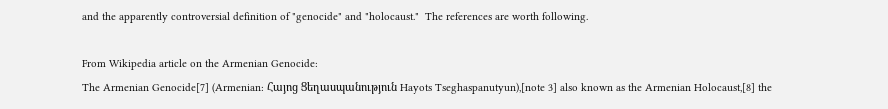and the apparently controversial definition of "genocide" and "holocaust."  The references are worth following.

From Wikipedia article on the Armenian Genocide:
The Armenian Genocide[7] (Armenian: Հայոց Ցեղասպանություն Hayots Tseghaspanutyun),[note 3] also known as the Armenian Holocaust,[8] the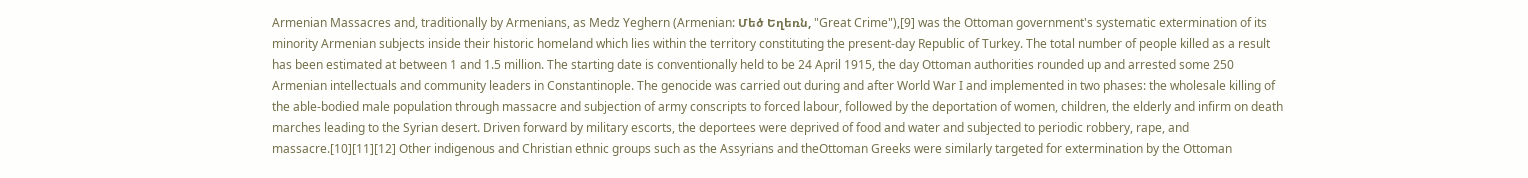Armenian Massacres and, traditionally by Armenians, as Medz Yeghern (Armenian: Մեծ Եղեռն, "Great Crime"),[9] was the Ottoman government's systematic extermination of its minority Armenian subjects inside their historic homeland which lies within the territory constituting the present-day Republic of Turkey. The total number of people killed as a result has been estimated at between 1 and 1.5 million. The starting date is conventionally held to be 24 April 1915, the day Ottoman authorities rounded up and arrested some 250 Armenian intellectuals and community leaders in Constantinople. The genocide was carried out during and after World War I and implemented in two phases: the wholesale killing of the able-bodied male population through massacre and subjection of army conscripts to forced labour, followed by the deportation of women, children, the elderly and infirm on death marches leading to the Syrian desert. Driven forward by military escorts, the deportees were deprived of food and water and subjected to periodic robbery, rape, and massacre.[10][11][12] Other indigenous and Christian ethnic groups such as the Assyrians and theOttoman Greeks were similarly targeted for extermination by the Ottoman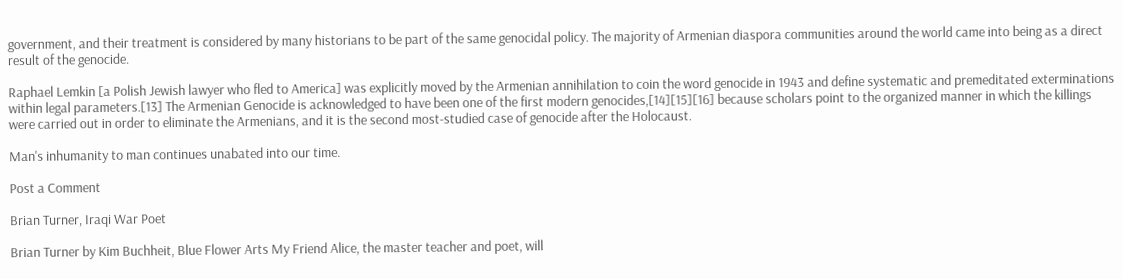government, and their treatment is considered by many historians to be part of the same genocidal policy. The majority of Armenian diaspora communities around the world came into being as a direct result of the genocide.

Raphael Lemkin [a Polish Jewish lawyer who fled to America] was explicitly moved by the Armenian annihilation to coin the word genocide in 1943 and define systematic and premeditated exterminations within legal parameters.[13] The Armenian Genocide is acknowledged to have been one of the first modern genocides,[14][15][16] because scholars point to the organized manner in which the killings were carried out in order to eliminate the Armenians, and it is the second most-studied case of genocide after the Holocaust.

Man's inhumanity to man continues unabated into our time.

Post a Comment

Brian Turner, Iraqi War Poet

Brian Turner by Kim Buchheit, Blue Flower Arts My Friend Alice, the master teacher and poet, will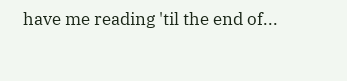have me reading 'til the end of...